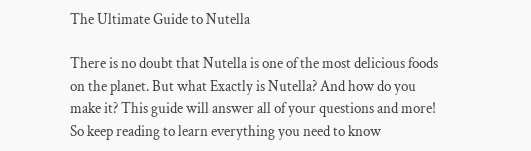The Ultimate Guide to Nutella

There is no doubt that Nutella is one of the most delicious foods on the planet. But what Exactly is Nutella? And how do you make it? This guide will answer all of your questions and more! So keep reading to learn everything you need to know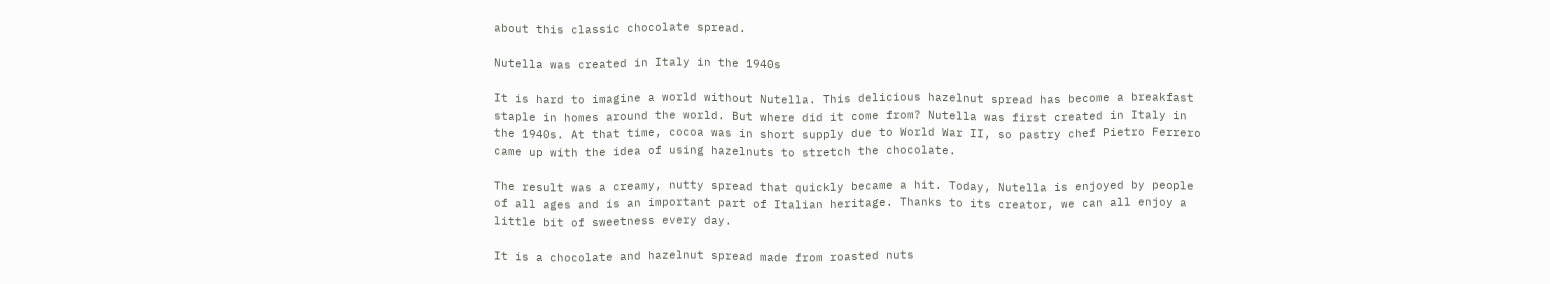about this classic chocolate spread.

Nutella was created in Italy in the 1940s

It is hard to imagine a world without Nutella. This delicious hazelnut spread has become a breakfast staple in homes around the world. But where did it come from? Nutella was first created in Italy in the 1940s. At that time, cocoa was in short supply due to World War II, so pastry chef Pietro Ferrero came up with the idea of using hazelnuts to stretch the chocolate.

The result was a creamy, nutty spread that quickly became a hit. Today, Nutella is enjoyed by people of all ages and is an important part of Italian heritage. Thanks to its creator, we can all enjoy a little bit of sweetness every day.

It is a chocolate and hazelnut spread made from roasted nuts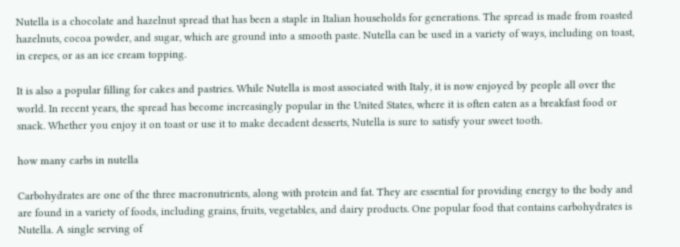Nutella is a chocolate and hazelnut spread that has been a staple in Italian households for generations. The spread is made from roasted hazelnuts, cocoa powder, and sugar, which are ground into a smooth paste. Nutella can be used in a variety of ways, including on toast, in crepes, or as an ice cream topping.

It is also a popular filling for cakes and pastries. While Nutella is most associated with Italy, it is now enjoyed by people all over the world. In recent years, the spread has become increasingly popular in the United States, where it is often eaten as a breakfast food or snack. Whether you enjoy it on toast or use it to make decadent desserts, Nutella is sure to satisfy your sweet tooth.

how many carbs in nutella

Carbohydrates are one of the three macronutrients, along with protein and fat. They are essential for providing energy to the body and are found in a variety of foods, including grains, fruits, vegetables, and dairy products. One popular food that contains carbohydrates is Nutella. A single serving of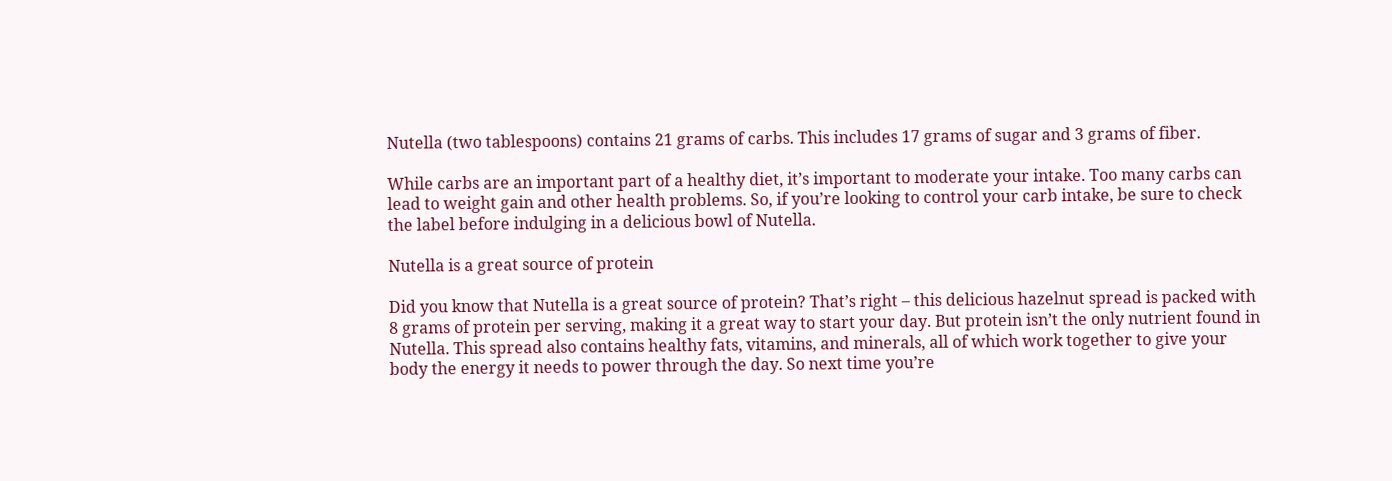Nutella (two tablespoons) contains 21 grams of carbs. This includes 17 grams of sugar and 3 grams of fiber.

While carbs are an important part of a healthy diet, it’s important to moderate your intake. Too many carbs can lead to weight gain and other health problems. So, if you’re looking to control your carb intake, be sure to check the label before indulging in a delicious bowl of Nutella.

Nutella is a great source of protein

Did you know that Nutella is a great source of protein? That’s right – this delicious hazelnut spread is packed with 8 grams of protein per serving, making it a great way to start your day. But protein isn’t the only nutrient found in Nutella. This spread also contains healthy fats, vitamins, and minerals, all of which work together to give your body the energy it needs to power through the day. So next time you’re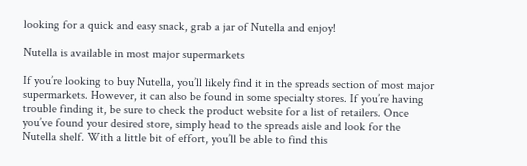looking for a quick and easy snack, grab a jar of Nutella and enjoy!

Nutella is available in most major supermarkets

If you’re looking to buy Nutella, you’ll likely find it in the spreads section of most major supermarkets. However, it can also be found in some specialty stores. If you’re having trouble finding it, be sure to check the product website for a list of retailers. Once you’ve found your desired store, simply head to the spreads aisle and look for the Nutella shelf. With a little bit of effort, you’ll be able to find this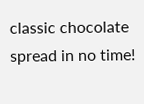classic chocolate spread in no time!